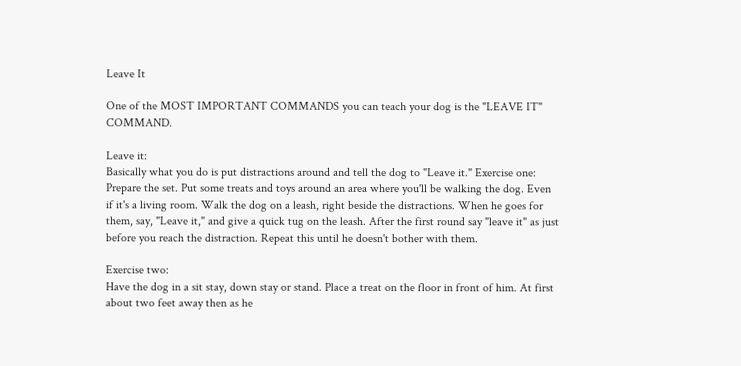Leave It

One of the MOST IMPORTANT COMMANDS you can teach your dog is the "LEAVE IT" COMMAND.

Leave it:
Basically what you do is put distractions around and tell the dog to "Leave it." Exercise one: Prepare the set. Put some treats and toys around an area where you'll be walking the dog. Even if it's a living room. Walk the dog on a leash, right beside the distractions. When he goes for them, say, "Leave it," and give a quick tug on the leash. After the first round say "leave it" as just before you reach the distraction. Repeat this until he doesn't bother with them.

Exercise two:
Have the dog in a sit stay, down stay or stand. Place a treat on the floor in front of him. At first about two feet away then as he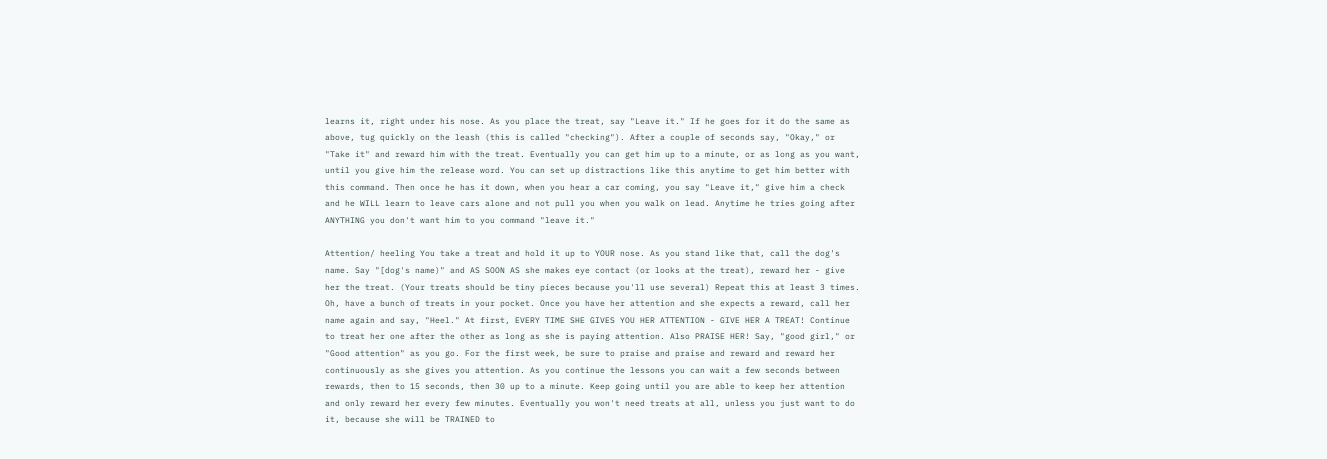learns it, right under his nose. As you place the treat, say "Leave it." If he goes for it do the same as above, tug quickly on the leash (this is called "checking"). After a couple of seconds say, "Okay," or "Take it" and reward him with the treat. Eventually you can get him up to a minute, or as long as you want, until you give him the release word. You can set up distractions like this anytime to get him better with this command. Then once he has it down, when you hear a car coming, you say "Leave it," give him a check and he WILL learn to leave cars alone and not pull you when you walk on lead. Anytime he tries going after ANYTHING you don't want him to you command "leave it."

Attention/ heeling You take a treat and hold it up to YOUR nose. As you stand like that, call the dog's name. Say "[dog's name)" and AS SOON AS she makes eye contact (or looks at the treat), reward her - give her the treat. (Your treats should be tiny pieces because you'll use several) Repeat this at least 3 times. Oh, have a bunch of treats in your pocket. Once you have her attention and she expects a reward, call her name again and say, "Heel." At first, EVERY TIME SHE GIVES YOU HER ATTENTION - GIVE HER A TREAT! Continue to treat her one after the other as long as she is paying attention. Also PRAISE HER! Say, "good girl," or "Good attention" as you go. For the first week, be sure to praise and praise and reward and reward her continuously as she gives you attention. As you continue the lessons you can wait a few seconds between rewards, then to 15 seconds, then 30 up to a minute. Keep going until you are able to keep her attention and only reward her every few minutes. Eventually you won't need treats at all, unless you just want to do it, because she will be TRAINED to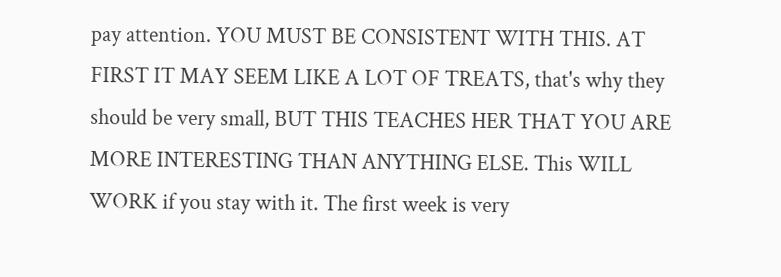pay attention. YOU MUST BE CONSISTENT WITH THIS. AT FIRST IT MAY SEEM LIKE A LOT OF TREATS, that's why they should be very small, BUT THIS TEACHES HER THAT YOU ARE MORE INTERESTING THAN ANYTHING ELSE. This WILL WORK if you stay with it. The first week is very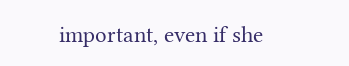important, even if she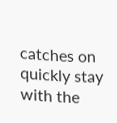catches on quickly stay with the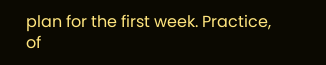plan for the first week. Practice, of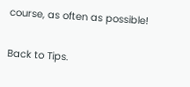course, as often as possible!

Back to Tips.